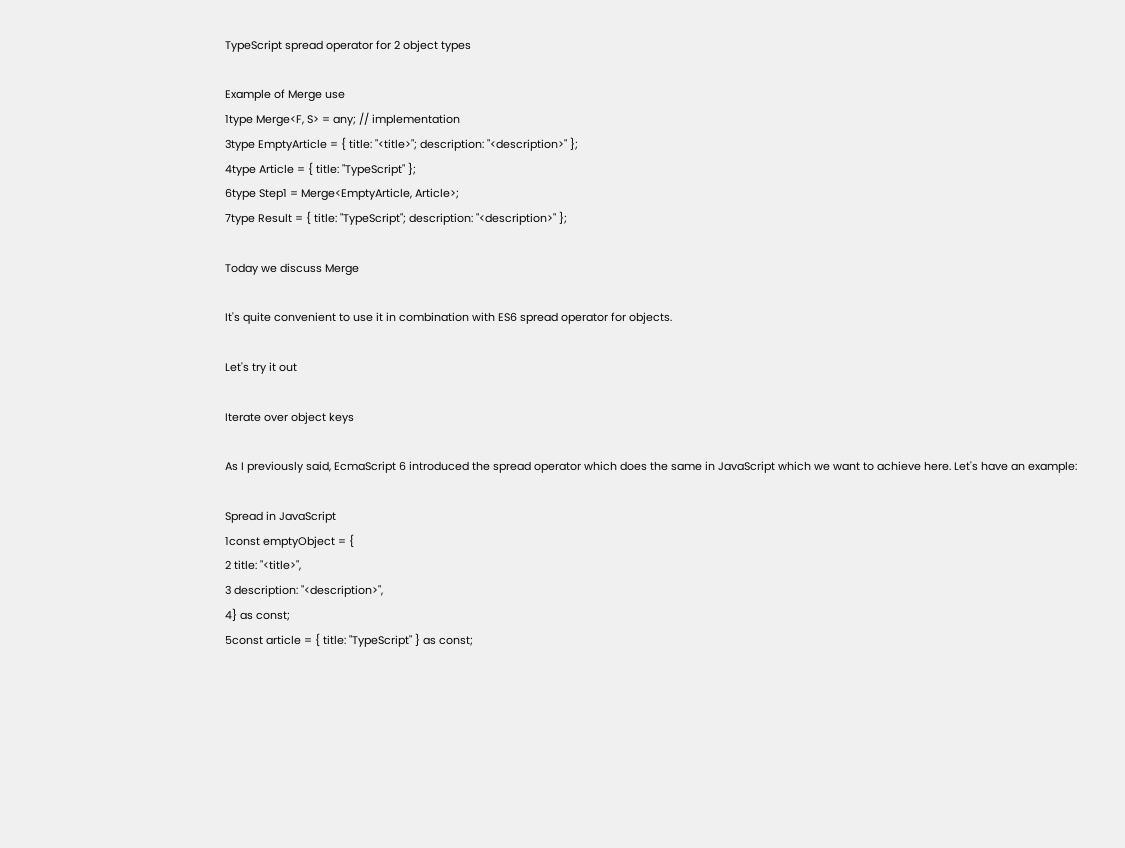TypeScript spread operator for 2 object types

Example of Merge use
1type Merge<F, S> = any; // implementation
3type EmptyArticle = { title: "<title>"; description: "<description>" };
4type Article = { title: "TypeScript" };
6type Step1 = Merge<EmptyArticle, Article>;
7type Result = { title: "TypeScript"; description: "<description>" };

Today we discuss Merge

It's quite convenient to use it in combination with ES6 spread operator for objects.

Let's try it out

Iterate over object keys

As I previously said, EcmaScript 6 introduced the spread operator which does the same in JavaScript which we want to achieve here. Let's have an example:

Spread in JavaScript
1const emptyObject = {
2 title: "<title>",
3 description: "<description>",
4} as const;
5const article = { title: "TypeScript" } as const;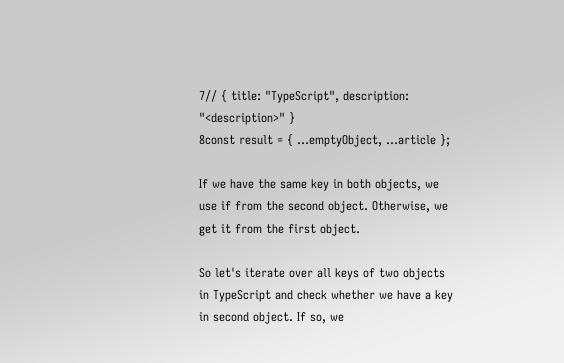7// { title: "TypeScript", description: "<description>" }
8const result = { ...emptyObject, ...article };

If we have the same key in both objects, we use if from the second object. Otherwise, we get it from the first object.

So let's iterate over all keys of two objects in TypeScript and check whether we have a key in second object. If so, we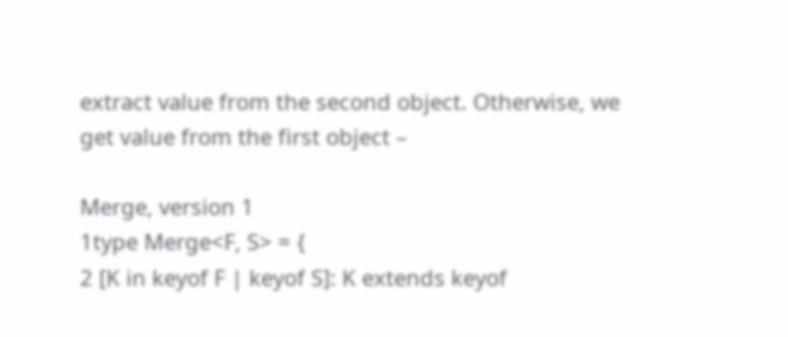extract value from the second object. Otherwise, we get value from the first object –

Merge, version 1
1type Merge<F, S> = {
2 [K in keyof F | keyof S]: K extends keyof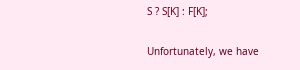S ? S[K] : F[K];

Unfortunately, we have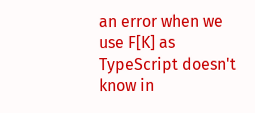an error when we use F[K] as TypeScript doesn't know in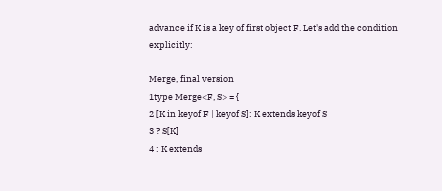advance if K is a key of first object F. Let's add the condition explicitly:

Merge, final version
1type Merge<F, S> = {
2 [K in keyof F | keyof S]: K extends keyof S
3 ? S[K]
4 : K extends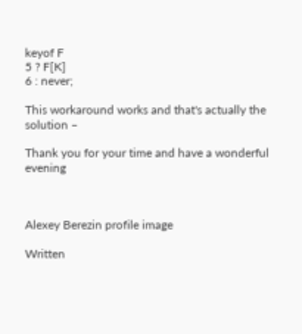keyof F
5 ? F[K]
6 : never;

This workaround works and that's actually the solution –

Thank you for your time and have a wonderful evening



Alexey Berezin profile image

Written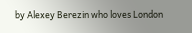by Alexey Berezin who loves London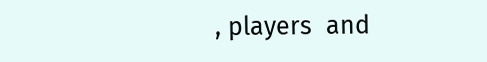, players  and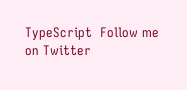TypeScript  Follow me on Twitter